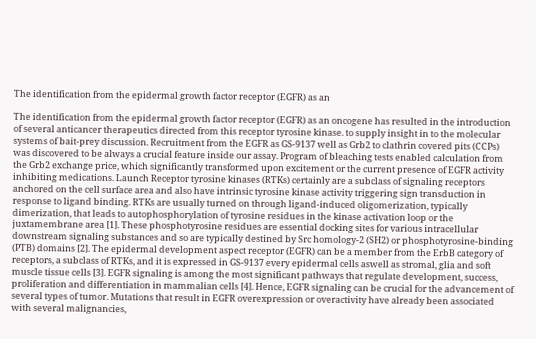The identification from the epidermal growth factor receptor (EGFR) as an

The identification from the epidermal growth factor receptor (EGFR) as an oncogene has resulted in the introduction of several anticancer therapeutics directed from this receptor tyrosine kinase. to supply insight in to the molecular systems of bait-prey discussion. Recruitment from the EGFR as GS-9137 well as Grb2 to clathrin covered pits (CCPs) was discovered to be always a crucial feature inside our assay. Program of bleaching tests enabled calculation from the Grb2 exchange price, which significantly transformed upon excitement or the current presence of EGFR activity inhibiting medications. Launch Receptor tyrosine kinases (RTKs) certainly are a subclass of signaling receptors anchored on the cell surface area and also have intrinsic tyrosine kinase activity triggering sign transduction in response to ligand binding. RTKs are usually turned on through ligand-induced oligomerization, typically dimerization, that leads to autophosphorylation of tyrosine residues in the kinase activation loop or the juxtamembrane area [1]. These phosphotyrosine residues are essential docking sites for various intracellular downstream signaling substances and so are typically destined by Src homology-2 (SH2) or phosphotyrosine-binding (PTB) domains [2]. The epidermal development aspect receptor (EGFR) can be a member from the ErbB category of receptors, a subclass of RTKs, and it is expressed in GS-9137 every epidermal cells aswell as stromal, glia and soft muscle tissue cells [3]. EGFR signaling is among the most significant pathways that regulate development, success, proliferation and differentiation in mammalian cells [4]. Hence, EGFR signaling can be crucial for the advancement of several types of tumor. Mutations that result in EGFR overexpression or overactivity have already been associated with several malignancies,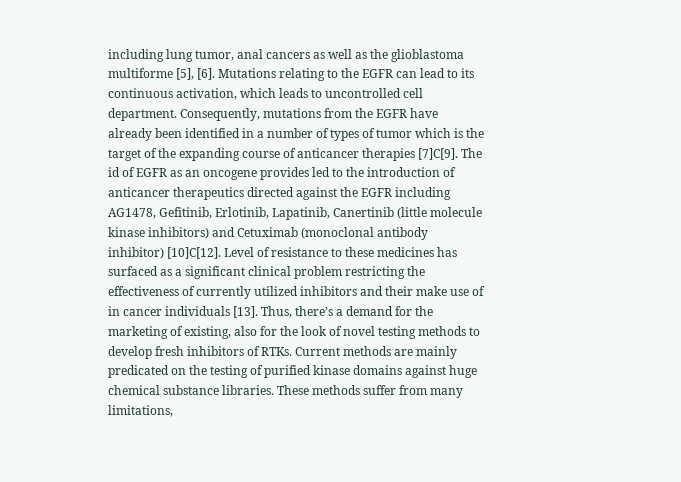including lung tumor, anal cancers as well as the glioblastoma multiforme [5], [6]. Mutations relating to the EGFR can lead to its continuous activation, which leads to uncontrolled cell department. Consequently, mutations from the EGFR have already been identified in a number of types of tumor which is the target of the expanding course of anticancer therapies [7]C[9]. The id of EGFR as an oncogene provides led to the introduction of anticancer therapeutics directed against the EGFR including AG1478, Gefitinib, Erlotinib, Lapatinib, Canertinib (little molecule kinase inhibitors) and Cetuximab (monoclonal antibody inhibitor) [10]C[12]. Level of resistance to these medicines has surfaced as a significant clinical problem restricting the effectiveness of currently utilized inhibitors and their make use of in cancer individuals [13]. Thus, there’s a demand for the marketing of existing, also for the look of novel testing methods to develop fresh inhibitors of RTKs. Current methods are mainly predicated on the testing of purified kinase domains against huge chemical substance libraries. These methods suffer from many limitations,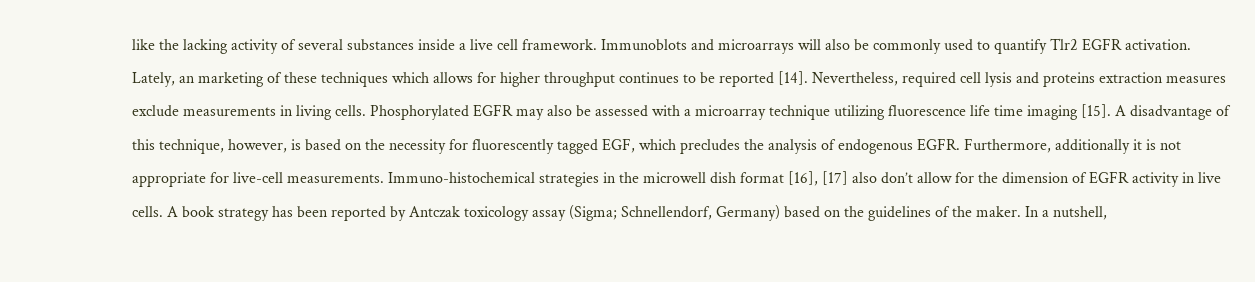like the lacking activity of several substances inside a live cell framework. Immunoblots and microarrays will also be commonly used to quantify Tlr2 EGFR activation. Lately, an marketing of these techniques which allows for higher throughput continues to be reported [14]. Nevertheless, required cell lysis and proteins extraction measures exclude measurements in living cells. Phosphorylated EGFR may also be assessed with a microarray technique utilizing fluorescence life time imaging [15]. A disadvantage of this technique, however, is based on the necessity for fluorescently tagged EGF, which precludes the analysis of endogenous EGFR. Furthermore, additionally it is not appropriate for live-cell measurements. Immuno-histochemical strategies in the microwell dish format [16], [17] also don’t allow for the dimension of EGFR activity in live cells. A book strategy has been reported by Antczak toxicology assay (Sigma; Schnellendorf, Germany) based on the guidelines of the maker. In a nutshell,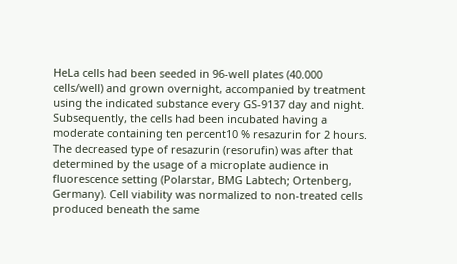HeLa cells had been seeded in 96-well plates (40.000 cells/well) and grown overnight, accompanied by treatment using the indicated substance every GS-9137 day and night. Subsequently, the cells had been incubated having a moderate containing ten percent10 % resazurin for 2 hours. The decreased type of resazurin (resorufin) was after that determined by the usage of a microplate audience in fluorescence setting (Polarstar, BMG Labtech; Ortenberg, Germany). Cell viability was normalized to non-treated cells produced beneath the same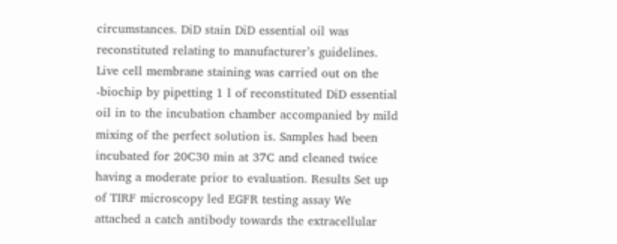circumstances. DiD stain DiD essential oil was reconstituted relating to manufacturer’s guidelines. Live cell membrane staining was carried out on the -biochip by pipetting 1 l of reconstituted DiD essential oil in to the incubation chamber accompanied by mild mixing of the perfect solution is. Samples had been incubated for 20C30 min at 37C and cleaned twice having a moderate prior to evaluation. Results Set up of TIRF microscopy led EGFR testing assay We attached a catch antibody towards the extracellular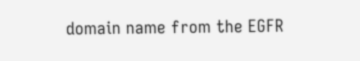domain name from the EGFR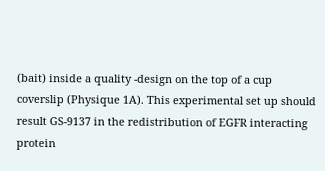(bait) inside a quality -design on the top of a cup coverslip (Physique 1A). This experimental set up should result GS-9137 in the redistribution of EGFR interacting protein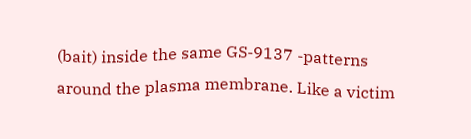(bait) inside the same GS-9137 -patterns around the plasma membrane. Like a victim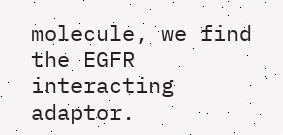molecule, we find the EGFR interacting adaptor.